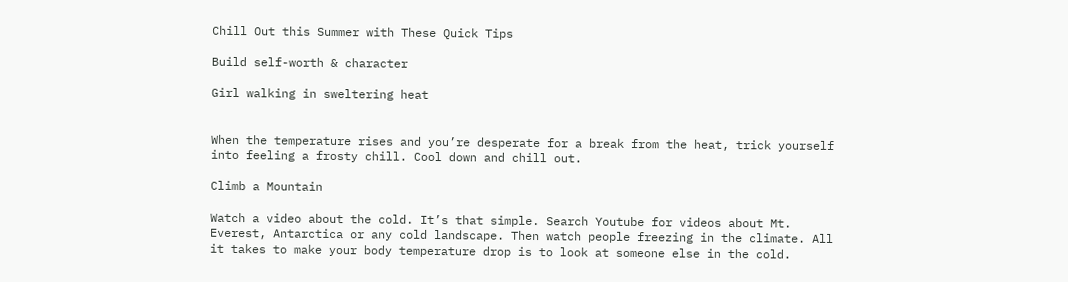Chill Out this Summer with These Quick Tips

Build self-worth & character

Girl walking in sweltering heat


When the temperature rises and you’re desperate for a break from the heat, trick yourself into feeling a frosty chill. Cool down and chill out.

Climb a Mountain

Watch a video about the cold. It’s that simple. Search Youtube for videos about Mt. Everest, Antarctica or any cold landscape. Then watch people freezing in the climate. All it takes to make your body temperature drop is to look at someone else in the cold.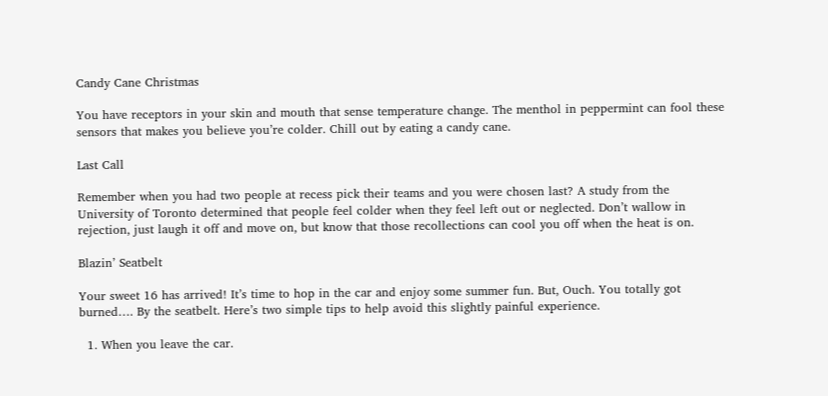Candy Cane Christmas

You have receptors in your skin and mouth that sense temperature change. The menthol in peppermint can fool these sensors that makes you believe you’re colder. Chill out by eating a candy cane.

Last Call

Remember when you had two people at recess pick their teams and you were chosen last? A study from the University of Toronto determined that people feel colder when they feel left out or neglected. Don’t wallow in rejection, just laugh it off and move on, but know that those recollections can cool you off when the heat is on.

Blazin’ Seatbelt

Your sweet 16 has arrived! It’s time to hop in the car and enjoy some summer fun. But, Ouch. You totally got burned…. By the seatbelt. Here’s two simple tips to help avoid this slightly painful experience.

  1. When you leave the car.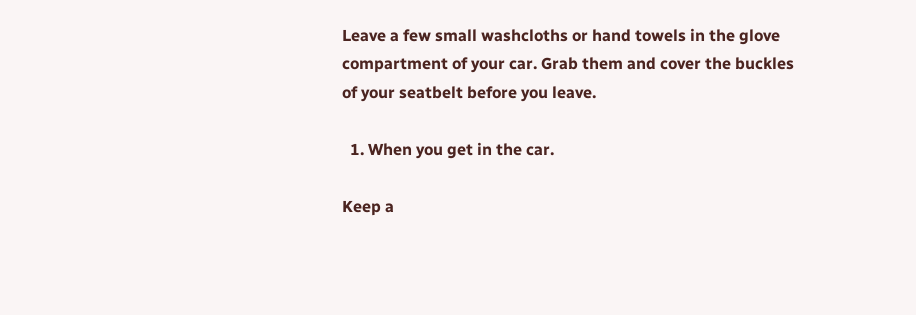Leave a few small washcloths or hand towels in the glove compartment of your car. Grab them and cover the buckles of your seatbelt before you leave.

  1. When you get in the car.

Keep a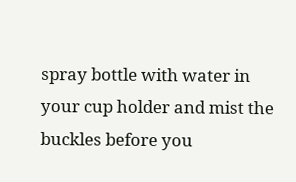spray bottle with water in your cup holder and mist the buckles before you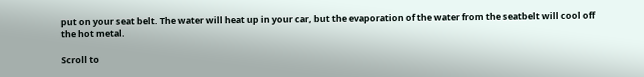put on your seat belt. The water will heat up in your car, but the evaporation of the water from the seatbelt will cool off the hot metal.

Scroll to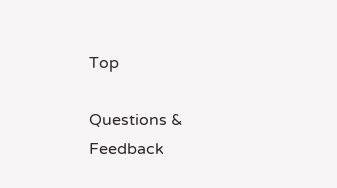Top

Questions & Feedback